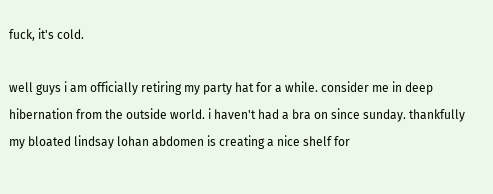fuck, it's cold.

well guys i am officially retiring my party hat for a while. consider me in deep hibernation from the outside world. i haven't had a bra on since sunday. thankfully my bloated lindsay lohan abdomen is creating a nice shelf for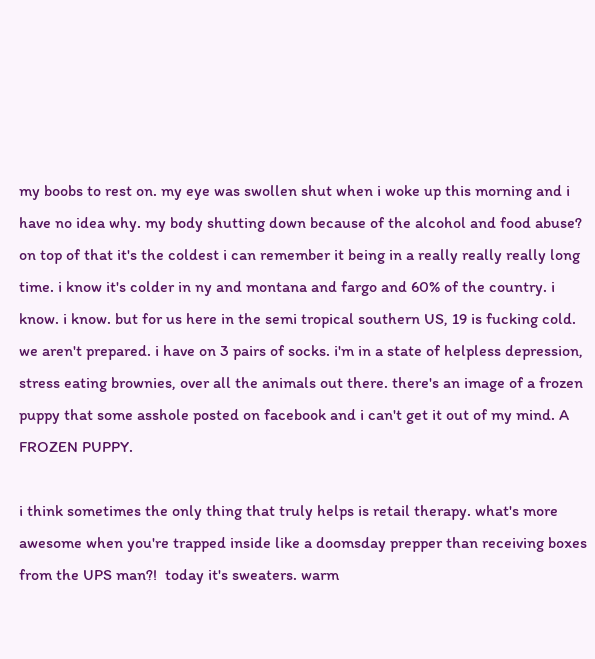my boobs to rest on. my eye was swollen shut when i woke up this morning and i have no idea why. my body shutting down because of the alcohol and food abuse? on top of that it's the coldest i can remember it being in a really really really long time. i know it's colder in ny and montana and fargo and 60% of the country. i know. i know. but for us here in the semi tropical southern US, 19 is fucking cold. we aren't prepared. i have on 3 pairs of socks. i'm in a state of helpless depression, stress eating brownies, over all the animals out there. there's an image of a frozen puppy that some asshole posted on facebook and i can't get it out of my mind. A FROZEN PUPPY.

i think sometimes the only thing that truly helps is retail therapy. what's more awesome when you're trapped inside like a doomsday prepper than receiving boxes from the UPS man?!  today it's sweaters. warm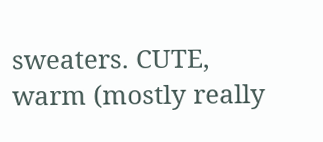sweaters. CUTE, warm (mostly really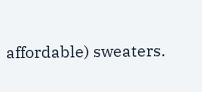affordable) sweaters.